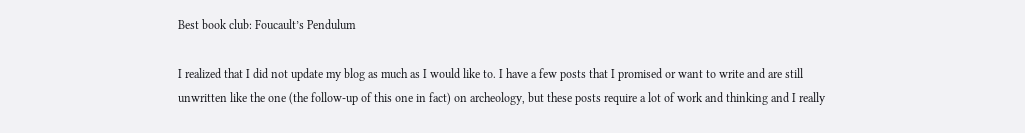Best book club: Foucault’s Pendulum

I realized that I did not update my blog as much as I would like to. I have a few posts that I promised or want to write and are still unwritten like the one (the follow-up of this one in fact) on archeology, but these posts require a lot of work and thinking and I really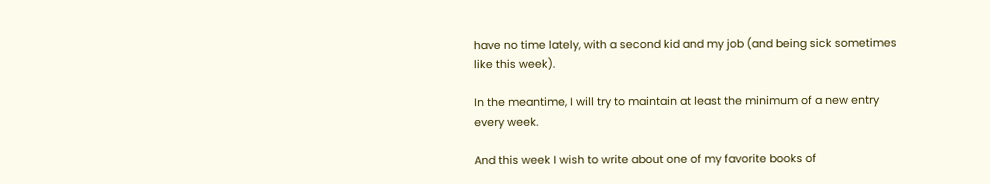have no time lately, with a second kid and my job (and being sick sometimes like this week).

In the meantime, I will try to maintain at least the minimum of a new entry every week.

And this week I wish to write about one of my favorite books of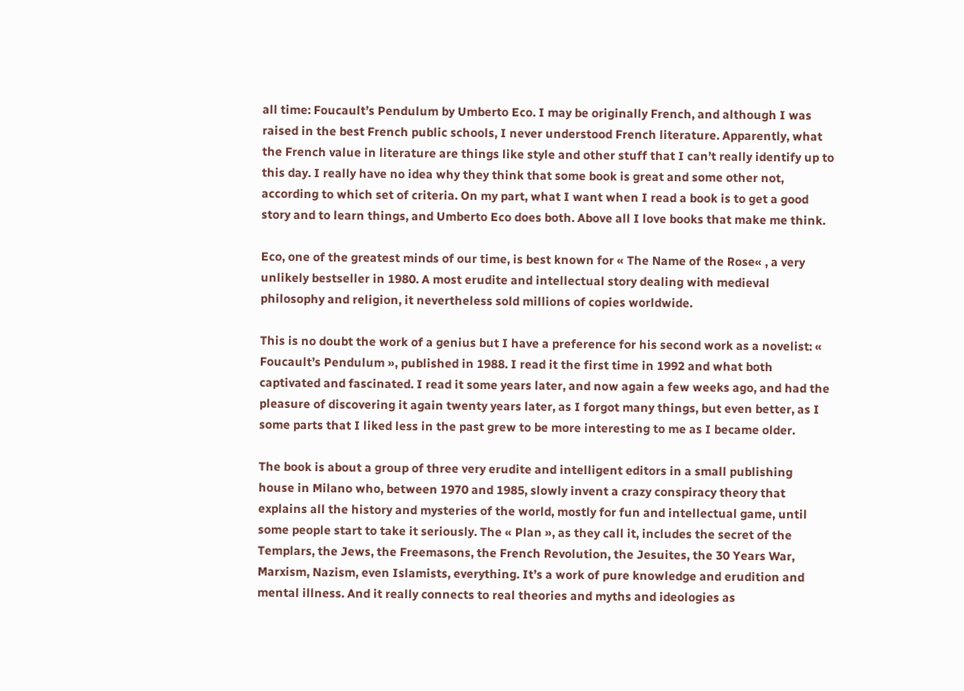all time: Foucault’s Pendulum by Umberto Eco. I may be originally French, and although I was raised in the best French public schools, I never understood French literature. Apparently, what the French value in literature are things like style and other stuff that I can’t really identify up to this day. I really have no idea why they think that some book is great and some other not, according to which set of criteria. On my part, what I want when I read a book is to get a good story and to learn things, and Umberto Eco does both. Above all I love books that make me think.

Eco, one of the greatest minds of our time, is best known for « The Name of the Rose« , a very unlikely bestseller in 1980. A most erudite and intellectual story dealing with medieval philosophy and religion, it nevertheless sold millions of copies worldwide.

This is no doubt the work of a genius but I have a preference for his second work as a novelist: « Foucault’s Pendulum », published in 1988. I read it the first time in 1992 and what both captivated and fascinated. I read it some years later, and now again a few weeks ago, and had the pleasure of discovering it again twenty years later, as I forgot many things, but even better, as I some parts that I liked less in the past grew to be more interesting to me as I became older.

The book is about a group of three very erudite and intelligent editors in a small publishing house in Milano who, between 1970 and 1985, slowly invent a crazy conspiracy theory that explains all the history and mysteries of the world, mostly for fun and intellectual game, until some people start to take it seriously. The « Plan », as they call it, includes the secret of the Templars, the Jews, the Freemasons, the French Revolution, the Jesuites, the 30 Years War, Marxism, Nazism, even Islamists, everything. It’s a work of pure knowledge and erudition and mental illness. And it really connects to real theories and myths and ideologies as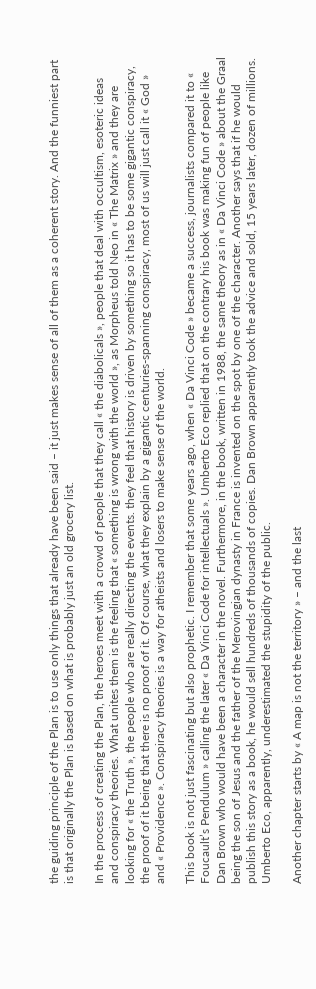the guiding principle of the Plan is to use only things that already have been said – it just makes sense of all of them as a coherent story. And the funniest part is that originally the Plan is based on what is probably just an old grocery list.

In the process of creating the Plan, the heroes meet with a crowd of people that they call « the diabolicals », people that deal with occultism, esoteric ideas and conspiracy theories. What unites them is the feeling that « something is wrong with the world », as Morpheus told Neo in « The Matrix » and they are looking for « the Truth », the people who are really directing the events. they feel that history is driven by something so it has to be some gigantic conspiracy, the proof of it being that there is no proof of it. Of course, what they explain by a gigantic centuries-spanning conspiracy, most of us will just call it « God » and « Providence ». Conspiracy theories is a way for atheists and losers to make sense of the world.

This book is not just fascinating but also prophetic. I remember that some years ago, when « Da Vinci Code » became a success, journalists compared it to « Foucault’s Pendulum » calling the later « Da Vinci Code for intellectuals ». Umberto Eco replied that on the contrary his book was making fun of people like Dan Brown who would have been a character in the novel. Furthermore, in the book, written in 1988, the same theory as in « Da Vinci Code » about the Graal being the son of Jesus and the father of the Merovingian dynasty in France is invented on the spot by one of the character. Another says that if he would publish this story as a book, he would sell hundreds of thousands of copies. Dan Brown apparently took the advice and sold, 15 years later, dozen of millions. Umberto Eco, apparently, underestimated the stupidity of the public.

Another chapter starts by « A map is not the territory » – and the last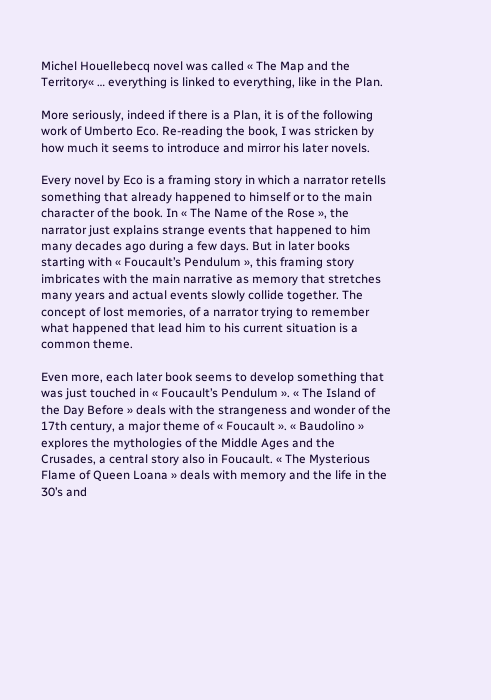Michel Houellebecq novel was called « The Map and the Territory« … everything is linked to everything, like in the Plan.

More seriously, indeed if there is a Plan, it is of the following work of Umberto Eco. Re-reading the book, I was stricken by how much it seems to introduce and mirror his later novels.

Every novel by Eco is a framing story in which a narrator retells something that already happened to himself or to the main character of the book. In « The Name of the Rose », the narrator just explains strange events that happened to him many decades ago during a few days. But in later books starting with « Foucault’s Pendulum », this framing story imbricates with the main narrative as memory that stretches many years and actual events slowly collide together. The concept of lost memories, of a narrator trying to remember what happened that lead him to his current situation is a common theme.

Even more, each later book seems to develop something that was just touched in « Foucault’s Pendulum ». « The Island of the Day Before » deals with the strangeness and wonder of the 17th century, a major theme of « Foucault ». « Baudolino » explores the mythologies of the Middle Ages and the Crusades, a central story also in Foucault. « The Mysterious Flame of Queen Loana » deals with memory and the life in the 30’s and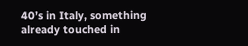40’s in Italy, something already touched in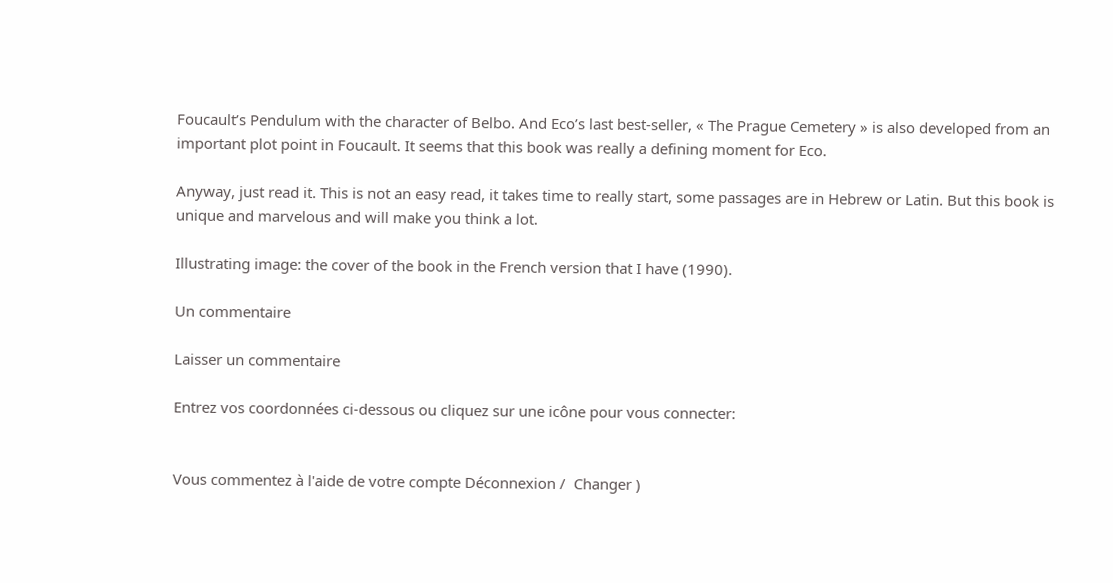Foucault’s Pendulum with the character of Belbo. And Eco’s last best-seller, « The Prague Cemetery » is also developed from an important plot point in Foucault. It seems that this book was really a defining moment for Eco.

Anyway, just read it. This is not an easy read, it takes time to really start, some passages are in Hebrew or Latin. But this book is unique and marvelous and will make you think a lot.

Illustrating image: the cover of the book in the French version that I have (1990).

Un commentaire

Laisser un commentaire

Entrez vos coordonnées ci-dessous ou cliquez sur une icône pour vous connecter:


Vous commentez à l'aide de votre compte Déconnexion /  Changer )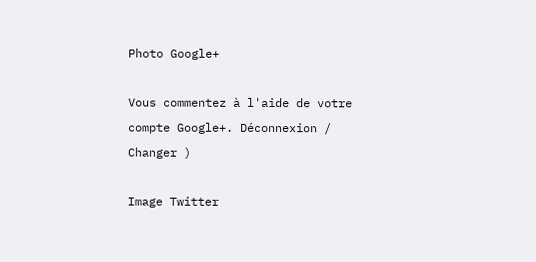Photo Google+

Vous commentez à l'aide de votre compte Google+. Déconnexion /  Changer )

Image Twitter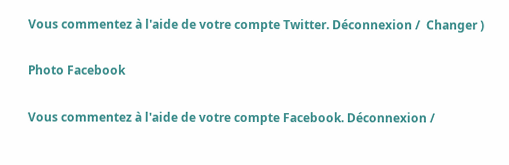Vous commentez à l'aide de votre compte Twitter. Déconnexion /  Changer )

Photo Facebook

Vous commentez à l'aide de votre compte Facebook. Déconnexion /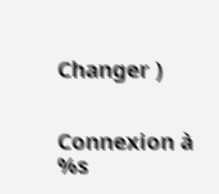Changer )


Connexion à %s